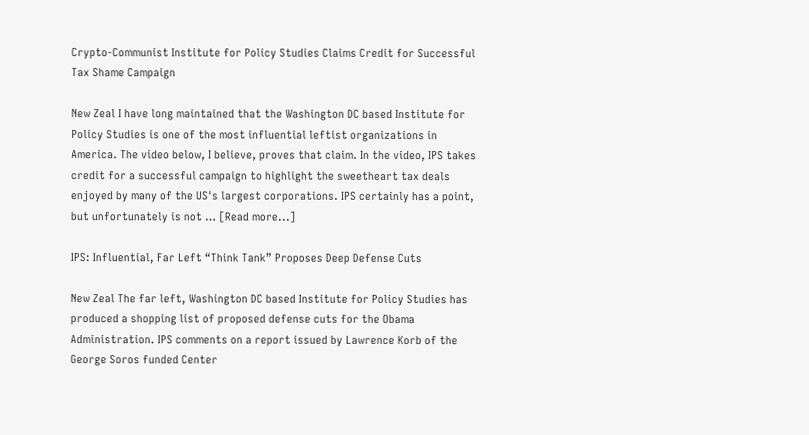Crypto-Communist Institute for Policy Studies Claims Credit for Successful Tax Shame Campaign

New Zeal I have long maintained that the Washington DC based Institute for Policy Studies is one of the most influential leftist organizations in America. The video below, I believe, proves that claim. In the video, IPS takes credit for a successful campaign to highlight the sweetheart tax deals enjoyed by many of the US's largest corporations. IPS certainly has a point, but unfortunately is not … [Read more...]

IPS: Influential, Far Left “Think Tank” Proposes Deep Defense Cuts

New Zeal The far left, Washington DC based Institute for Policy Studies has produced a shopping list of proposed defense cuts for the Obama Administration. IPS comments on a report issued by Lawrence Korb of the George Soros funded Center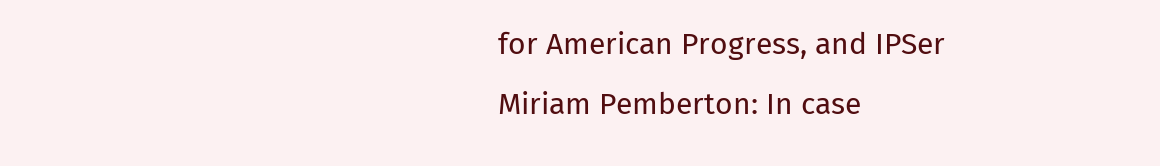for American Progress, and IPSer Miriam Pemberton: In case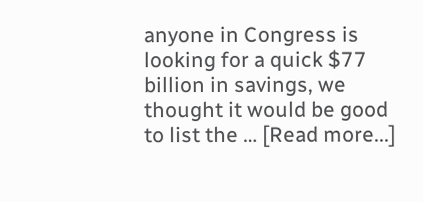anyone in Congress is looking for a quick $77 billion in savings, we thought it would be good to list the … [Read more...]